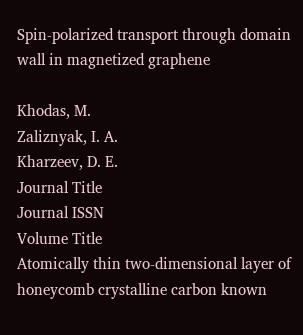Spin-polarized transport through domain wall in magnetized graphene

Khodas, M.
Zaliznyak, I. A.
Kharzeev, D. E.
Journal Title
Journal ISSN
Volume Title
Atomically thin two-dimensional layer of honeycomb crystalline carbon known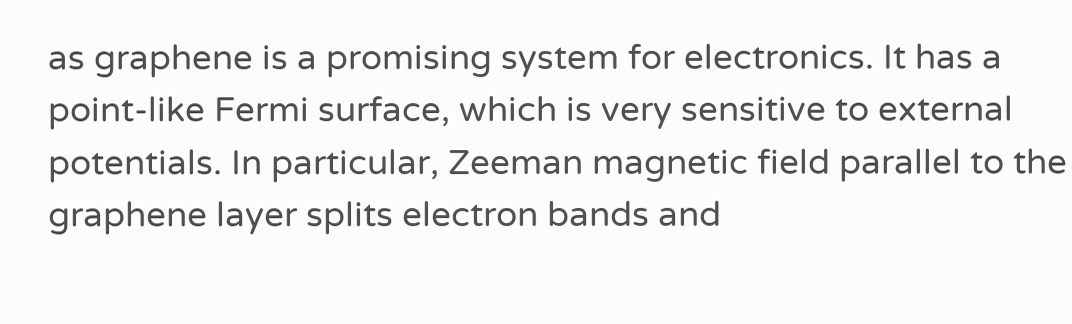as graphene is a promising system for electronics. It has a point-like Fermi surface, which is very sensitive to external potentials. In particular, Zeeman magnetic field parallel to the graphene layer splits electron bands and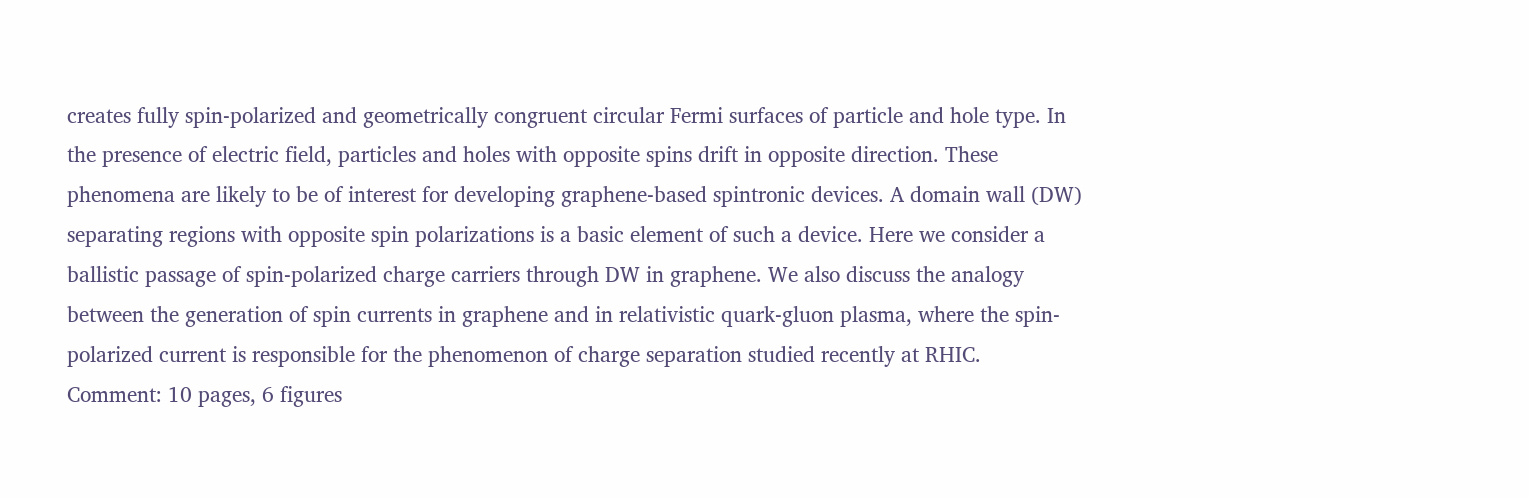creates fully spin-polarized and geometrically congruent circular Fermi surfaces of particle and hole type. In the presence of electric field, particles and holes with opposite spins drift in opposite direction. These phenomena are likely to be of interest for developing graphene-based spintronic devices. A domain wall (DW) separating regions with opposite spin polarizations is a basic element of such a device. Here we consider a ballistic passage of spin-polarized charge carriers through DW in graphene. We also discuss the analogy between the generation of spin currents in graphene and in relativistic quark-gluon plasma, where the spin-polarized current is responsible for the phenomenon of charge separation studied recently at RHIC.
Comment: 10 pages, 6 figures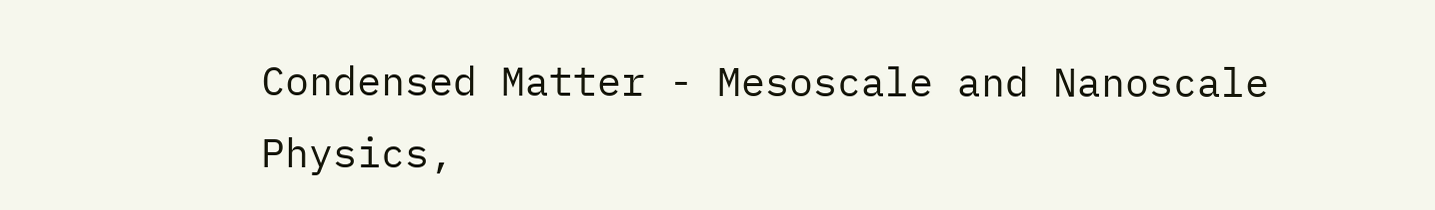Condensed Matter - Mesoscale and Nanoscale Physics,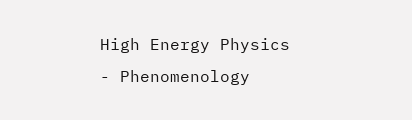High Energy Physics - Phenomenology